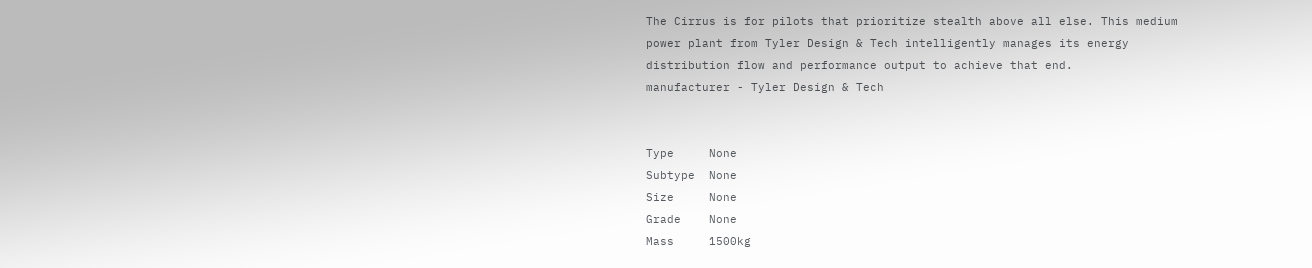The Cirrus is for pilots that prioritize stealth above all else. This medium power plant from Tyler Design & Tech intelligently manages its energy distribution flow and performance output to achieve that end.
manufacturer - Tyler Design & Tech


Type     None
Subtype  None
Size     None
Grade    None
Mass     1500kg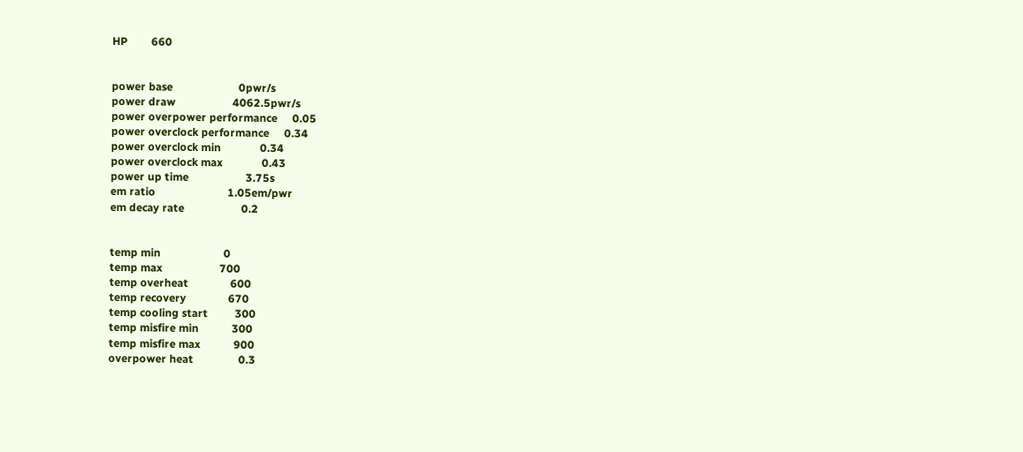HP        660


power base                      0pwr/s
power draw                   4062.5pwr/s
power overpower performance     0.05
power overclock performance     0.34
power overclock min             0.34
power overclock max             0.43
power up time                   3.75s
em ratio                        1.05em/pwr
em decay rate                   0.2


temp min                     0
temp max                   700
temp overheat              600
temp recovery              670
temp cooling start         300
temp misfire min           300
temp misfire max           900
overpower heat               0.3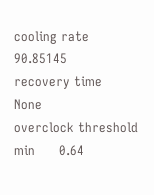cooling rate                90.85145
recovery time            None
overclock threshold min      0.64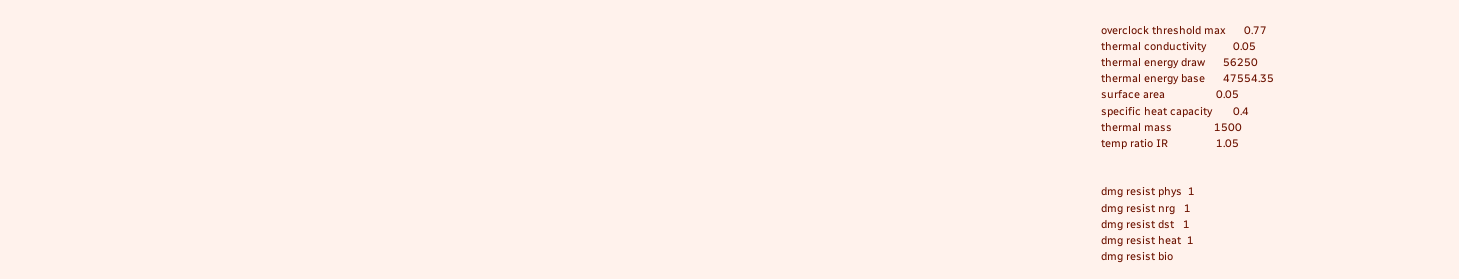overclock threshold max      0.77
thermal conductivity         0.05
thermal energy draw      56250
thermal energy base      47554.35
surface area                 0.05
specific heat capacity       0.4
thermal mass              1500
temp ratio IR                1.05


dmg resist phys  1
dmg resist nrg   1
dmg resist dst   1
dmg resist heat  1
dmg resist bio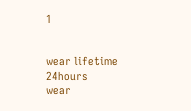1


wear lifetime       24hours
wear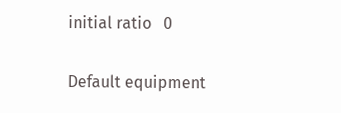initial ratio   0

Default equipment